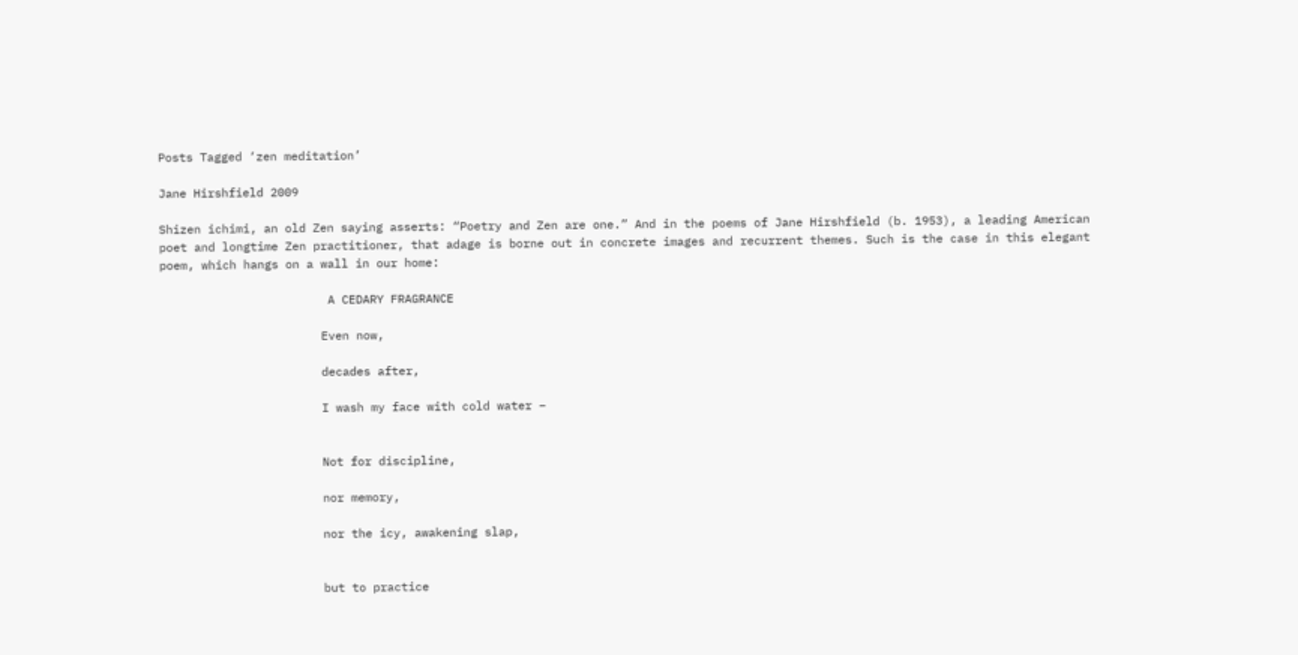Posts Tagged ‘zen meditation’

Jane Hirshfield 2009

Shizen ichimi, an old Zen saying asserts: “Poetry and Zen are one.” And in the poems of Jane Hirshfield (b. 1953), a leading American poet and longtime Zen practitioner, that adage is borne out in concrete images and recurrent themes. Such is the case in this elegant poem, which hangs on a wall in our home:

                        A CEDARY FRAGRANCE

                       Even now,

                       decades after,

                       I wash my face with cold water –


                       Not for discipline,

                       nor memory,

                       nor the icy, awakening slap,


                       but to practice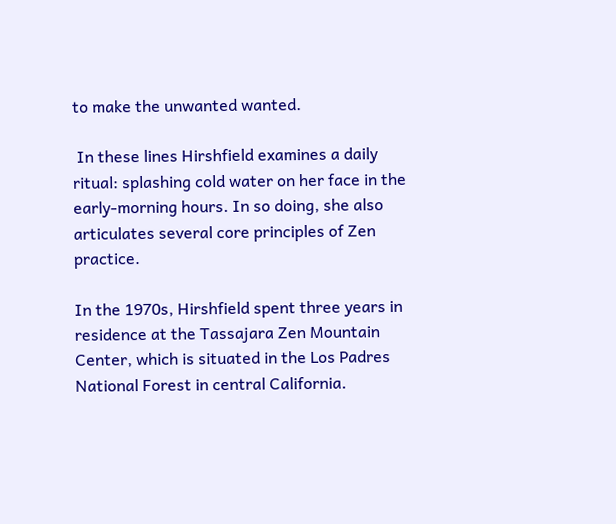to make the unwanted wanted.

 In these lines Hirshfield examines a daily ritual: splashing cold water on her face in the early-morning hours. In so doing, she also articulates several core principles of Zen practice.

In the 1970s, Hirshfield spent three years in residence at the Tassajara Zen Mountain Center, which is situated in the Los Padres National Forest in central California.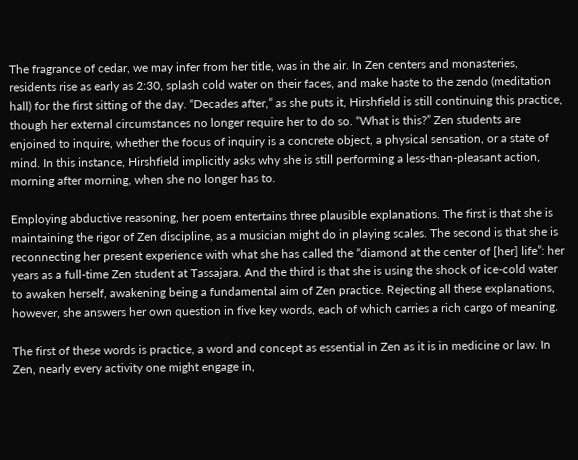The fragrance of cedar, we may infer from her title, was in the air. In Zen centers and monasteries, residents rise as early as 2:30, splash cold water on their faces, and make haste to the zendo (meditation hall) for the first sitting of the day. “Decades after,” as she puts it, Hirshfield is still continuing this practice, though her external circumstances no longer require her to do so. “What is this?” Zen students are enjoined to inquire, whether the focus of inquiry is a concrete object, a physical sensation, or a state of mind. In this instance, Hirshfield implicitly asks why she is still performing a less-than-pleasant action, morning after morning, when she no longer has to.

Employing abductive reasoning, her poem entertains three plausible explanations. The first is that she is maintaining the rigor of Zen discipline, as a musician might do in playing scales. The second is that she is reconnecting her present experience with what she has called the “diamond at the center of [her] life”: her years as a full-time Zen student at Tassajara. And the third is that she is using the shock of ice-cold water to awaken herself, awakening being a fundamental aim of Zen practice. Rejecting all these explanations, however, she answers her own question in five key words, each of which carries a rich cargo of meaning.

The first of these words is practice, a word and concept as essential in Zen as it is in medicine or law. In Zen, nearly every activity one might engage in,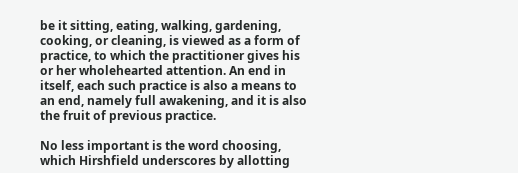be it sitting, eating, walking, gardening, cooking, or cleaning, is viewed as a form of practice, to which the practitioner gives his or her wholehearted attention. An end in itself, each such practice is also a means to an end, namely full awakening, and it is also the fruit of previous practice.

No less important is the word choosing, which Hirshfield underscores by allotting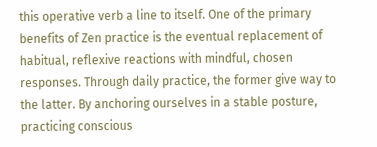this operative verb a line to itself. One of the primary benefits of Zen practice is the eventual replacement of habitual, reflexive reactions with mindful, chosen responses. Through daily practice, the former give way to the latter. By anchoring ourselves in a stable posture, practicing conscious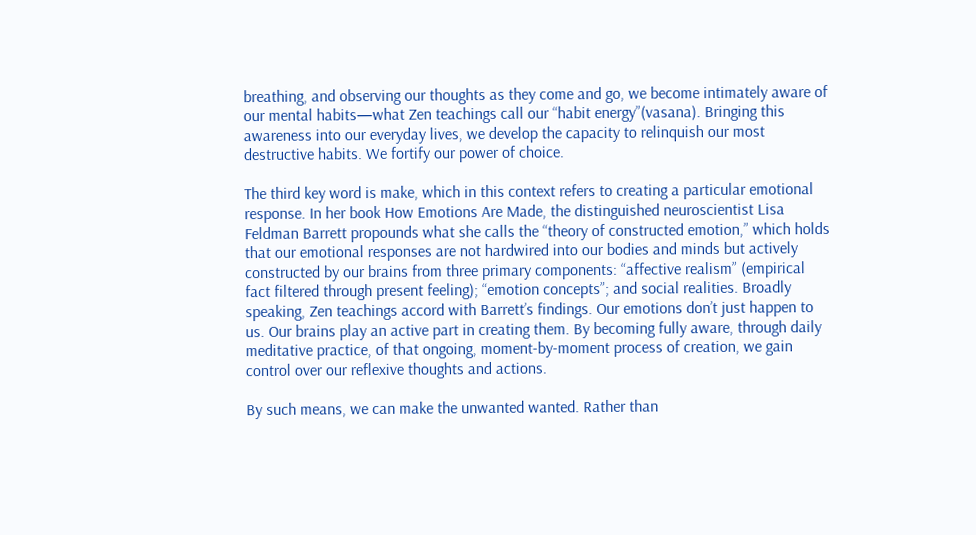breathing, and observing our thoughts as they come and go, we become intimately aware of our mental habits—what Zen teachings call our “habit energy”(vasana). Bringing this awareness into our everyday lives, we develop the capacity to relinquish our most destructive habits. We fortify our power of choice.

The third key word is make, which in this context refers to creating a particular emotional response. In her book How Emotions Are Made, the distinguished neuroscientist Lisa Feldman Barrett propounds what she calls the “theory of constructed emotion,” which holds that our emotional responses are not hardwired into our bodies and minds but actively constructed by our brains from three primary components: “affective realism” (empirical fact filtered through present feeling); “emotion concepts”; and social realities. Broadly speaking, Zen teachings accord with Barrett’s findings. Our emotions don’t just happen to us. Our brains play an active part in creating them. By becoming fully aware, through daily meditative practice, of that ongoing, moment-by-moment process of creation, we gain control over our reflexive thoughts and actions.

By such means, we can make the unwanted wanted. Rather than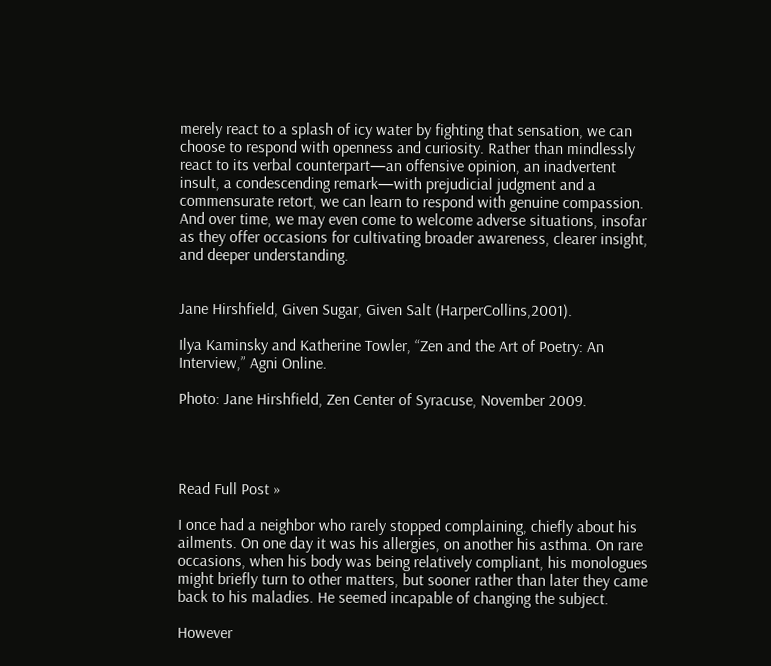merely react to a splash of icy water by fighting that sensation, we can choose to respond with openness and curiosity. Rather than mindlessly react to its verbal counterpart—an offensive opinion, an inadvertent insult, a condescending remark—with prejudicial judgment and a commensurate retort, we can learn to respond with genuine compassion. And over time, we may even come to welcome adverse situations, insofar as they offer occasions for cultivating broader awareness, clearer insight, and deeper understanding.


Jane Hirshfield, Given Sugar, Given Salt (HarperCollins,2001).

Ilya Kaminsky and Katherine Towler, “Zen and the Art of Poetry: An Interview,” Agni Online.

Photo: Jane Hirshfield, Zen Center of Syracuse, November 2009.




Read Full Post »

I once had a neighbor who rarely stopped complaining, chiefly about his ailments. On one day it was his allergies, on another his asthma. On rare occasions, when his body was being relatively compliant, his monologues might briefly turn to other matters, but sooner rather than later they came back to his maladies. He seemed incapable of changing the subject.

However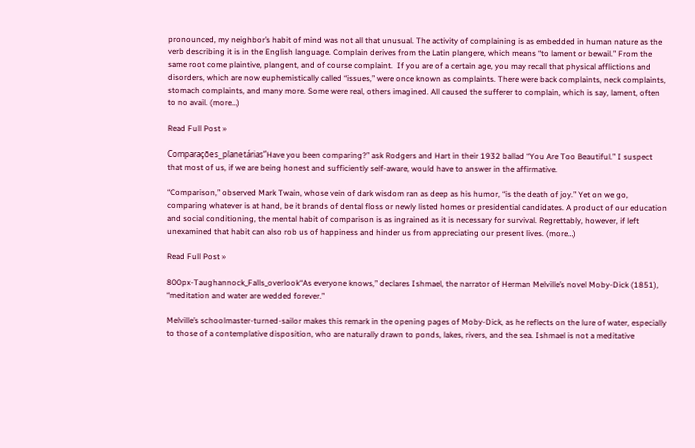pronounced, my neighbor’s habit of mind was not all that unusual. The activity of complaining is as embedded in human nature as the verb describing it is in the English language. Complain derives from the Latin plangere, which means “to lament or bewail.” From the same root come plaintive, plangent, and of course complaint.  If you are of a certain age, you may recall that physical afflictions and disorders, which are now euphemistically called “issues,” were once known as complaints. There were back complaints, neck complaints, stomach complaints, and many more. Some were real, others imagined. All caused the sufferer to complain, which is say, lament, often to no avail. (more…)

Read Full Post »

Comparações_planetárias“Have you been comparing?” ask Rodgers and Hart in their 1932 ballad “You Are Too Beautiful.” I suspect that most of us, if we are being honest and sufficiently self-aware, would have to answer in the affirmative.

“Comparison,” observed Mark Twain, whose vein of dark wisdom ran as deep as his humor, “is the death of joy.” Yet on we go, comparing whatever is at hand, be it brands of dental floss or newly listed homes or presidential candidates. A product of our education and social conditioning, the mental habit of comparison is as ingrained as it is necessary for survival. Regrettably, however, if left unexamined that habit can also rob us of happiness and hinder us from appreciating our present lives. (more…)

Read Full Post »

800px-Taughannock_Falls_overlook“As everyone knows,” declares Ishmael, the narrator of Herman Melville’s novel Moby-Dick (1851), “meditation and water are wedded forever.”

Melville’s schoolmaster-turned-sailor makes this remark in the opening pages of Moby-Dick, as he reflects on the lure of water, especially to those of a contemplative disposition, who are naturally drawn to ponds, lakes, rivers, and the sea. Ishmael is not a meditative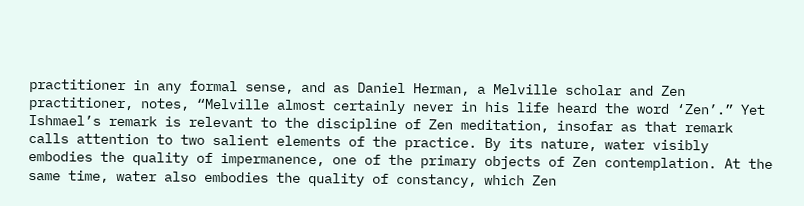practitioner in any formal sense, and as Daniel Herman, a Melville scholar and Zen practitioner, notes, “Melville almost certainly never in his life heard the word ‘Zen’.” Yet Ishmael’s remark is relevant to the discipline of Zen meditation, insofar as that remark calls attention to two salient elements of the practice. By its nature, water visibly embodies the quality of impermanence, one of the primary objects of Zen contemplation. At the same time, water also embodies the quality of constancy, which Zen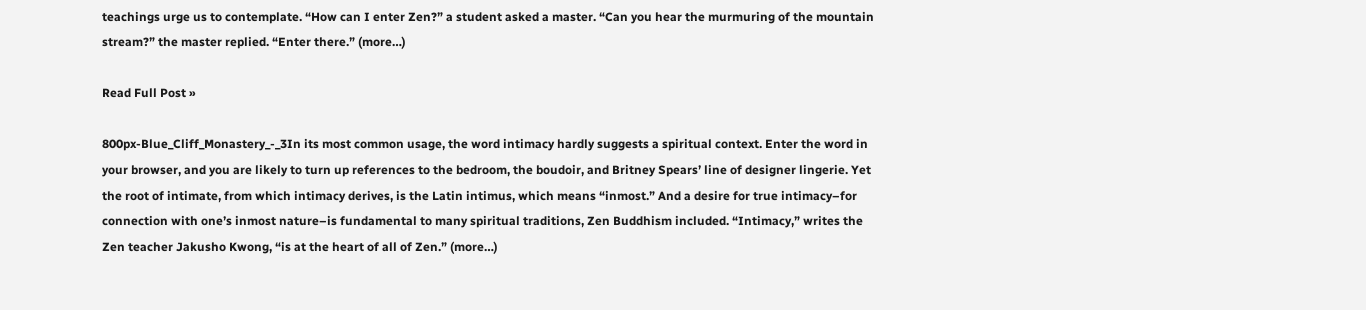teachings urge us to contemplate. “How can I enter Zen?” a student asked a master. “Can you hear the murmuring of the mountain stream?” the master replied. “Enter there.” (more…)

Read Full Post »

800px-Blue_Cliff_Monastery_-_3In its most common usage, the word intimacy hardly suggests a spiritual context. Enter the word in your browser, and you are likely to turn up references to the bedroom, the boudoir, and Britney Spears’ line of designer lingerie. Yet the root of intimate, from which intimacy derives, is the Latin intimus, which means “inmost.” And a desire for true intimacy–for connection with one’s inmost nature–is fundamental to many spiritual traditions, Zen Buddhism included. “Intimacy,” writes the Zen teacher Jakusho Kwong, “is at the heart of all of Zen.” (more…)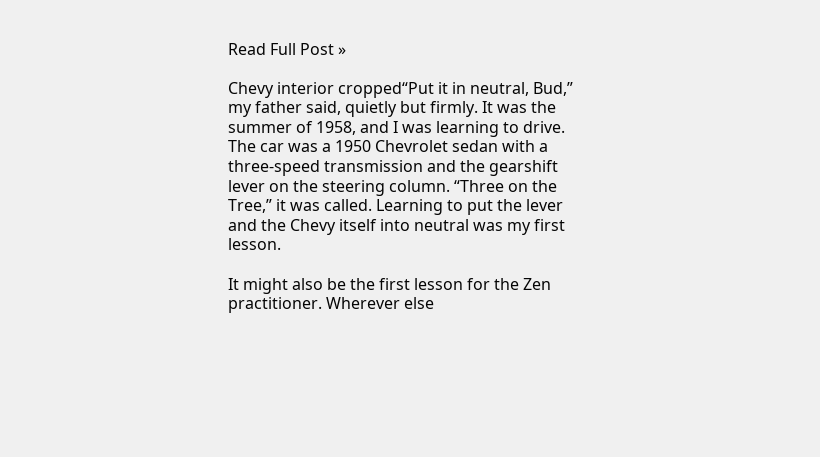Read Full Post »

Chevy interior cropped“Put it in neutral, Bud,” my father said, quietly but firmly. It was the summer of 1958, and I was learning to drive. The car was a 1950 Chevrolet sedan with a three-speed transmission and the gearshift lever on the steering column. “Three on the Tree,” it was called. Learning to put the lever and the Chevy itself into neutral was my first lesson.

It might also be the first lesson for the Zen practitioner. Wherever else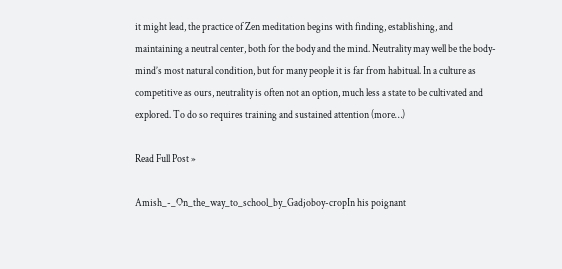it might lead, the practice of Zen meditation begins with finding, establishing, and maintaining a neutral center, both for the body and the mind. Neutrality may well be the body-mind’s most natural condition, but for many people it is far from habitual. In a culture as competitive as ours, neutrality is often not an option, much less a state to be cultivated and explored. To do so requires training and sustained attention (more…)

Read Full Post »

Amish_-_On_the_way_to_school_by_Gadjoboy-cropIn his poignant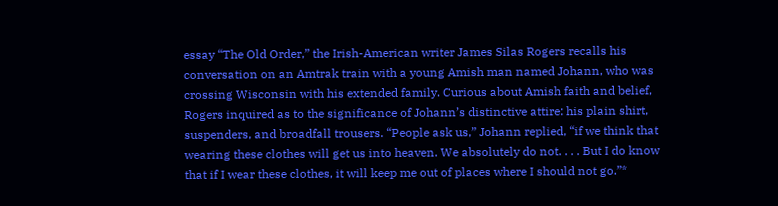essay “The Old Order,” the Irish-American writer James Silas Rogers recalls his conversation on an Amtrak train with a young Amish man named Johann, who was crossing Wisconsin with his extended family. Curious about Amish faith and belief, Rogers inquired as to the significance of Johann’s distinctive attire: his plain shirt, suspenders, and broadfall trousers. “People ask us,” Johann replied, “if we think that wearing these clothes will get us into heaven. We absolutely do not. . . . But I do know that if I wear these clothes, it will keep me out of places where I should not go.”*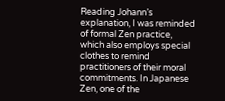Reading Johann’s explanation, I was reminded of formal Zen practice, which also employs special clothes to remind practitioners of their moral commitments. In Japanese Zen, one of the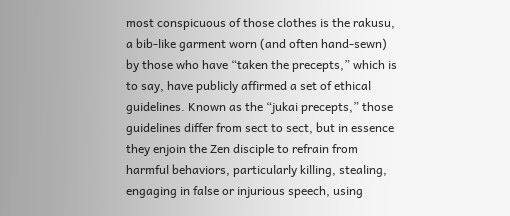most conspicuous of those clothes is the rakusu, a bib-like garment worn (and often hand-sewn) by those who have “taken the precepts,” which is to say, have publicly affirmed a set of ethical guidelines. Known as the “jukai precepts,” those guidelines differ from sect to sect, but in essence they enjoin the Zen disciple to refrain from harmful behaviors, particularly killing, stealing, engaging in false or injurious speech, using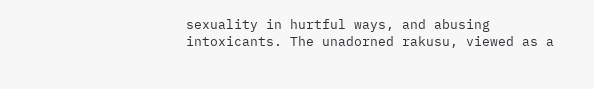sexuality in hurtful ways, and abusing intoxicants. The unadorned rakusu, viewed as a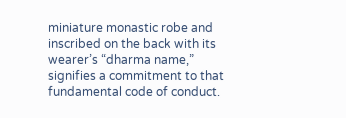miniature monastic robe and inscribed on the back with its wearer’s “dharma name,” signifies a commitment to that fundamental code of conduct.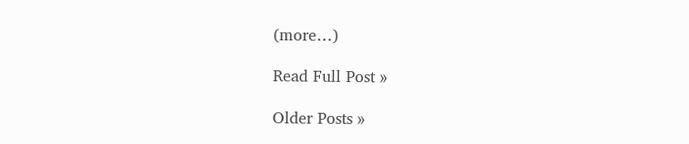(more…)

Read Full Post »

Older Posts »